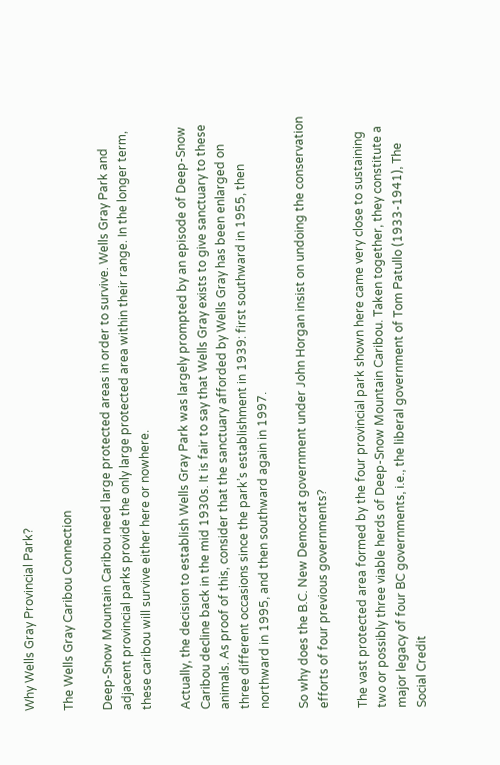Why Wells Gray Provincial Park?

The Wells Gray Caribou Connection

Deep-Snow Mountain Caribou need large protected areas in order to survive. Wells Gray Park and adjacent provincial parks provide the only large protected area within their range. In the longer term, these caribou will survive either here or nowhere.

Actually, the decision to establish Wells Gray Park was largely prompted by an episode of Deep-Snow Caribou decline back in the mid 1930s. It is fair to say that Wells Gray exists to give sanctuary to these animals. As proof of this, consider that the sanctuary afforded by Wells Gray has been enlarged on three different occasions since the park’s establishment in 1939: first southward in 1955, then northward in 1995, and then southward again in 1997.

So why does the B.C. New Democrat government under John Horgan insist on undoing the conservation efforts of four previous governments?

The vast protected area formed by the four provincial park shown here came very close to sustaining two or possibly three viable herds of Deep-Snow Mountain Caribou. Taken together, they constitute a major legacy of four BC governments, i.e., the liberal government of Tom Patullo (1933-1941), The Social Credit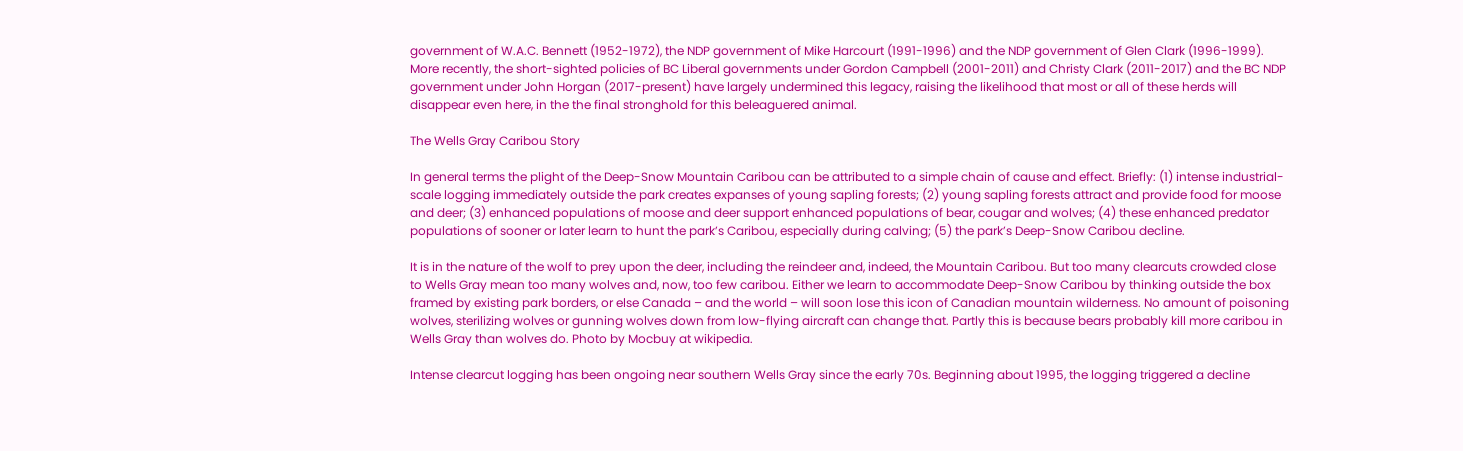government of W.A.C. Bennett (1952-1972), the NDP government of Mike Harcourt (1991-1996) and the NDP government of Glen Clark (1996-1999). More recently, the short-sighted policies of BC Liberal governments under Gordon Campbell (2001-2011) and Christy Clark (2011-2017) and the BC NDP government under John Horgan (2017-present) have largely undermined this legacy, raising the likelihood that most or all of these herds will disappear even here, in the the final stronghold for this beleaguered animal.

The Wells Gray Caribou Story

In general terms the plight of the Deep-Snow Mountain Caribou can be attributed to a simple chain of cause and effect. Briefly: (1) intense industrial-scale logging immediately outside the park creates expanses of young sapling forests; (2) young sapling forests attract and provide food for moose and deer; (3) enhanced populations of moose and deer support enhanced populations of bear, cougar and wolves; (4) these enhanced predator populations of sooner or later learn to hunt the park’s Caribou, especially during calving; (5) the park’s Deep-Snow Caribou decline.

It is in the nature of the wolf to prey upon the deer, including the reindeer and, indeed, the Mountain Caribou. But too many clearcuts crowded close to Wells Gray mean too many wolves and, now, too few caribou. Either we learn to accommodate Deep-Snow Caribou by thinking outside the box framed by existing park borders, or else Canada – and the world – will soon lose this icon of Canadian mountain wilderness. No amount of poisoning wolves, sterilizing wolves or gunning wolves down from low-flying aircraft can change that. Partly this is because bears probably kill more caribou in Wells Gray than wolves do. Photo by Mocbuy at wikipedia.

Intense clearcut logging has been ongoing near southern Wells Gray since the early 70s. Beginning about 1995, the logging triggered a decline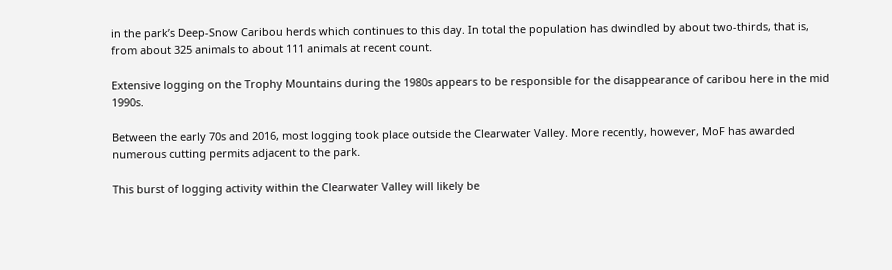in the park’s Deep-Snow Caribou herds which continues to this day. In total the population has dwindled by about two-thirds, that is, from about 325 animals to about 111 animals at recent count.

Extensive logging on the Trophy Mountains during the 1980s appears to be responsible for the disappearance of caribou here in the mid 1990s.

Between the early 70s and 2016, most logging took place outside the Clearwater Valley. More recently, however, MoF has awarded numerous cutting permits adjacent to the park.

This burst of logging activity within the Clearwater Valley will likely be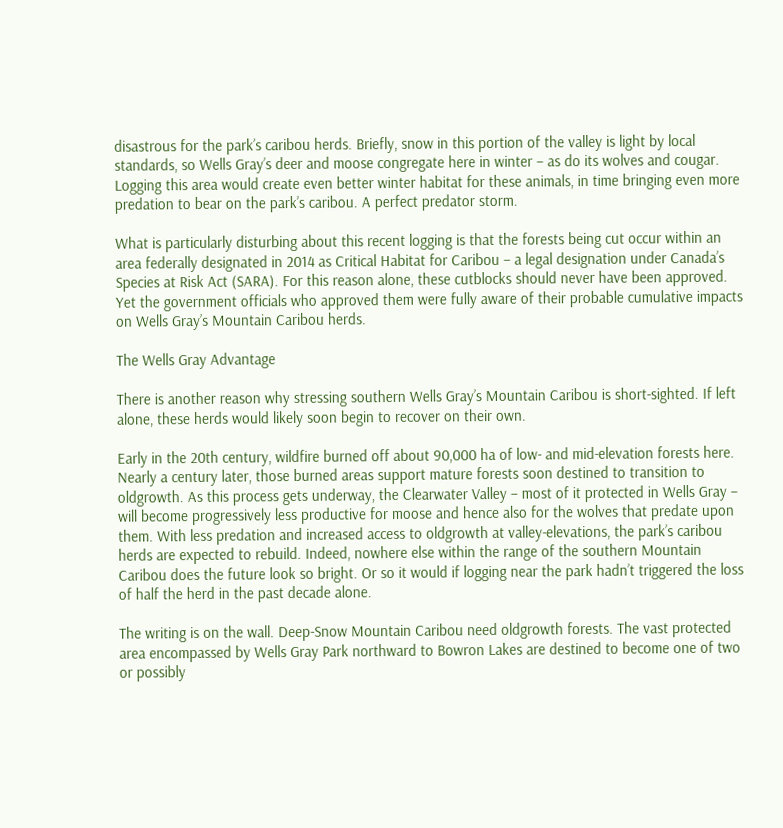disastrous for the park’s caribou herds. Briefly, snow in this portion of the valley is light by local standards, so Wells Gray’s deer and moose congregate here in winter – as do its wolves and cougar. Logging this area would create even better winter habitat for these animals, in time bringing even more predation to bear on the park’s caribou. A perfect predator storm.

What is particularly disturbing about this recent logging is that the forests being cut occur within an area federally designated in 2014 as Critical Habitat for Caribou – a legal designation under Canada’s Species at Risk Act (SARA). For this reason alone, these cutblocks should never have been approved. Yet the government officials who approved them were fully aware of their probable cumulative impacts on Wells Gray’s Mountain Caribou herds.

The Wells Gray Advantage

There is another reason why stressing southern Wells Gray’s Mountain Caribou is short-sighted. If left alone, these herds would likely soon begin to recover on their own.

Early in the 20th century, wildfire burned off about 90,000 ha of low- and mid-elevation forests here. Nearly a century later, those burned areas support mature forests soon destined to transition to oldgrowth. As this process gets underway, the Clearwater Valley – most of it protected in Wells Gray – will become progressively less productive for moose and hence also for the wolves that predate upon them. With less predation and increased access to oldgrowth at valley-elevations, the park’s caribou herds are expected to rebuild. Indeed, nowhere else within the range of the southern Mountain Caribou does the future look so bright. Or so it would if logging near the park hadn’t triggered the loss of half the herd in the past decade alone.

The writing is on the wall. Deep-Snow Mountain Caribou need oldgrowth forests. The vast protected area encompassed by Wells Gray Park northward to Bowron Lakes are destined to become one of two or possibly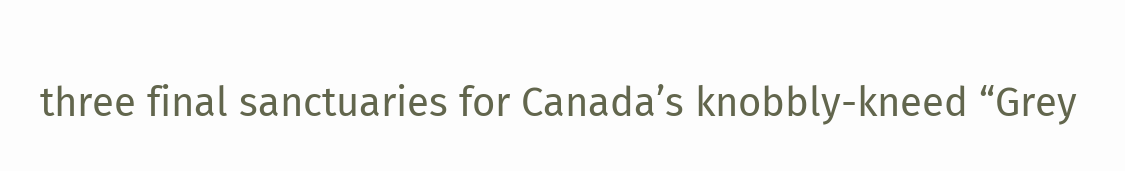three final sanctuaries for Canada’s knobbly-kneed “Grey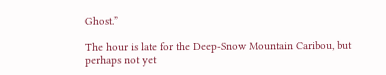Ghost.”

The hour is late for the Deep-Snow Mountain Caribou, but perhaps not yet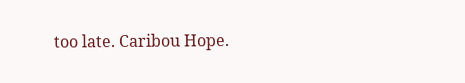too late. Caribou Hope.